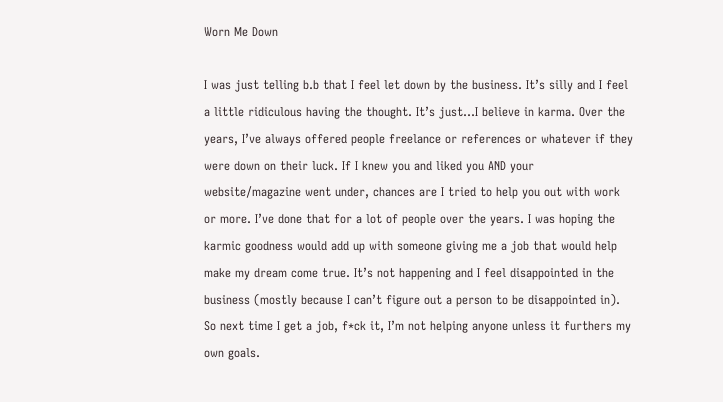Worn Me Down

I was just telling b.b that I feel let down by the business. It’s silly and I feel a little ridiculous having the thought. It’s just…I believe in karma. Over the years, I’ve always offered people freelance or references or whatever if they were down on their luck. If I knew you and liked you AND your website/magazine went under, chances are I tried to help you out with work or more. I’ve done that for a lot of people over the years. I was hoping the karmic goodness would add up with someone giving me a job that would help make my dream come true. It’s not happening and I feel disappointed in the business (mostly because I can’t figure out a person to be disappointed in). So next time I get a job, f*ck it, I’m not helping anyone unless it furthers my own goals.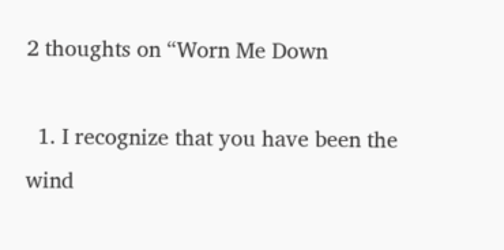2 thoughts on “Worn Me Down

  1. I recognize that you have been the wind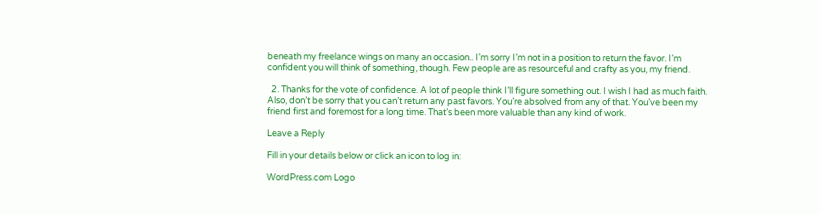beneath my freelance wings on many an occasion.. I’m sorry I’m not in a position to return the favor. I’m confident you will think of something, though. Few people are as resourceful and crafty as you, my friend.

  2. Thanks for the vote of confidence. A lot of people think I’ll figure something out. I wish I had as much faith. Also, don’t be sorry that you can’t return any past favors. You’re absolved from any of that. You’ve been my friend first and foremost for a long time. That’s been more valuable than any kind of work.

Leave a Reply

Fill in your details below or click an icon to log in:

WordPress.com Logo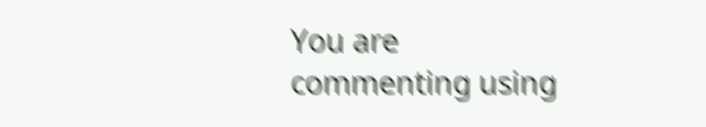You are commenting using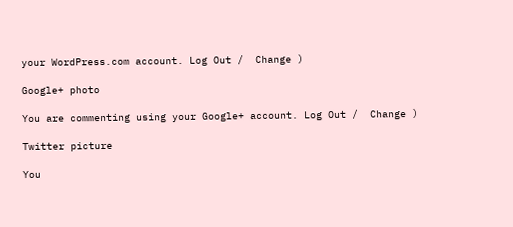your WordPress.com account. Log Out /  Change )

Google+ photo

You are commenting using your Google+ account. Log Out /  Change )

Twitter picture

You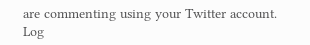are commenting using your Twitter account. Log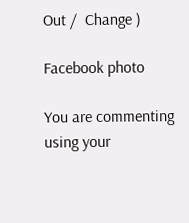Out /  Change )

Facebook photo

You are commenting using your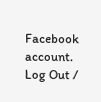Facebook account. Log Out /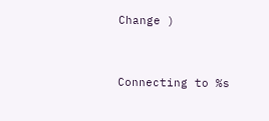Change )


Connecting to %s